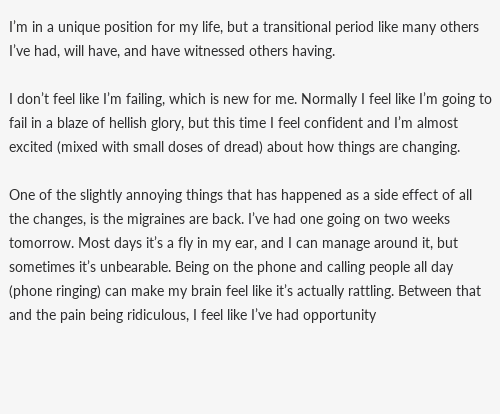I’m in a unique position for my life, but a transitional period like many others I’ve had, will have, and have witnessed others having.

I don’t feel like I’m failing, which is new for me. Normally I feel like I’m going to fail in a blaze of hellish glory, but this time I feel confident and I’m almost excited (mixed with small doses of dread) about how things are changing.

One of the slightly annoying things that has happened as a side effect of all the changes, is the migraines are back. I’ve had one going on two weeks tomorrow. Most days it’s a fly in my ear, and I can manage around it, but sometimes it’s unbearable. Being on the phone and calling people all day (phone ringing) can make my brain feel like it’s actually rattling. Between that and the pain being ridiculous, I feel like I’ve had opportunity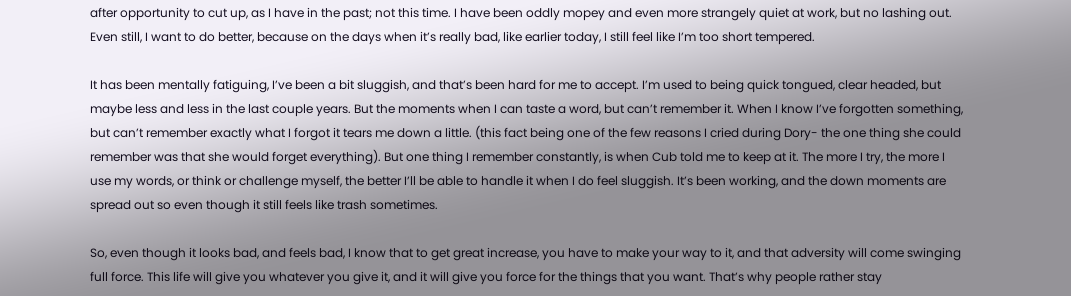after opportunity to cut up, as I have in the past; not this time. I have been oddly mopey and even more strangely quiet at work, but no lashing out. Even still, I want to do better, because on the days when it’s really bad, like earlier today, I still feel like I’m too short tempered.

It has been mentally fatiguing, I’ve been a bit sluggish, and that’s been hard for me to accept. I’m used to being quick tongued, clear headed, but maybe less and less in the last couple years. But the moments when I can taste a word, but can’t remember it. When I know I’ve forgotten something, but can’t remember exactly what I forgot it tears me down a little. (this fact being one of the few reasons I cried during Dory- the one thing she could remember was that she would forget everything). But one thing I remember constantly, is when Cub told me to keep at it. The more I try, the more I use my words, or think or challenge myself, the better I’ll be able to handle it when I do feel sluggish. It’s been working, and the down moments are spread out so even though it still feels like trash sometimes.

So, even though it looks bad, and feels bad, I know that to get great increase, you have to make your way to it, and that adversity will come swinging full force. This life will give you whatever you give it, and it will give you force for the things that you want. That’s why people rather stay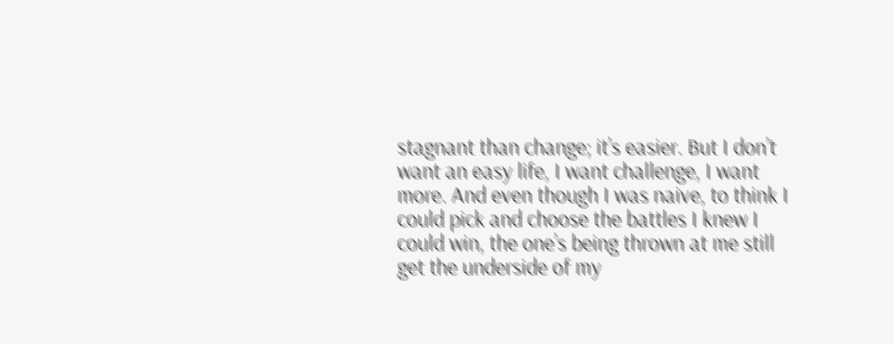stagnant than change; it’s easier. But I don’t want an easy life, I want challenge, I want more. And even though I was naive, to think I could pick and choose the battles I knew I could win, the one’s being thrown at me still get the underside of my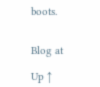boots.


Blog at

Up ↑